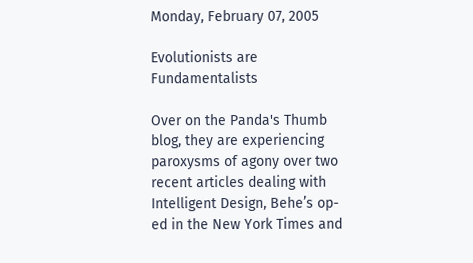Monday, February 07, 2005

Evolutionists are Fundamentalists

Over on the Panda's Thumb blog, they are experiencing paroxysms of agony over two recent articles dealing with Intelligent Design, Behe’s op-ed in the New York Times and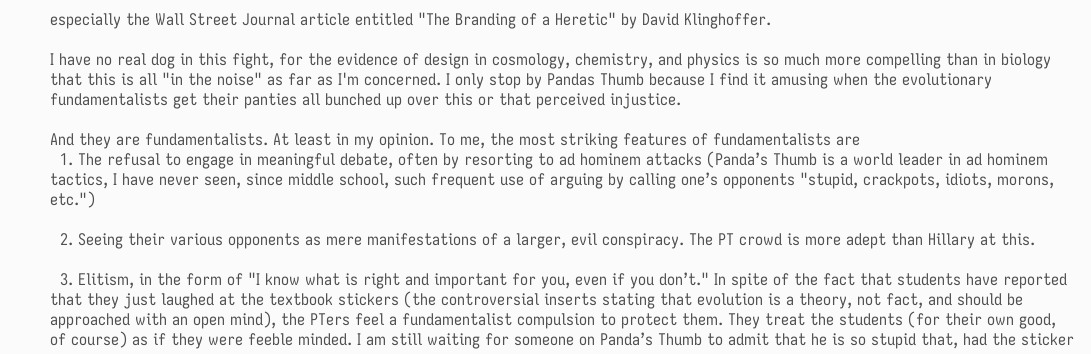especially the Wall Street Journal article entitled "The Branding of a Heretic" by David Klinghoffer.

I have no real dog in this fight, for the evidence of design in cosmology, chemistry, and physics is so much more compelling than in biology that this is all "in the noise" as far as I'm concerned. I only stop by Pandas Thumb because I find it amusing when the evolutionary fundamentalists get their panties all bunched up over this or that perceived injustice.

And they are fundamentalists. At least in my opinion. To me, the most striking features of fundamentalists are
  1. The refusal to engage in meaningful debate, often by resorting to ad hominem attacks (Panda’s Thumb is a world leader in ad hominem tactics, I have never seen, since middle school, such frequent use of arguing by calling one’s opponents "stupid, crackpots, idiots, morons, etc.")

  2. Seeing their various opponents as mere manifestations of a larger, evil conspiracy. The PT crowd is more adept than Hillary at this.

  3. Elitism, in the form of "I know what is right and important for you, even if you don’t." In spite of the fact that students have reported that they just laughed at the textbook stickers (the controversial inserts stating that evolution is a theory, not fact, and should be approached with an open mind), the PTers feel a fundamentalist compulsion to protect them. They treat the students (for their own good, of course) as if they were feeble minded. I am still waiting for someone on Panda’s Thumb to admit that he is so stupid that, had the sticker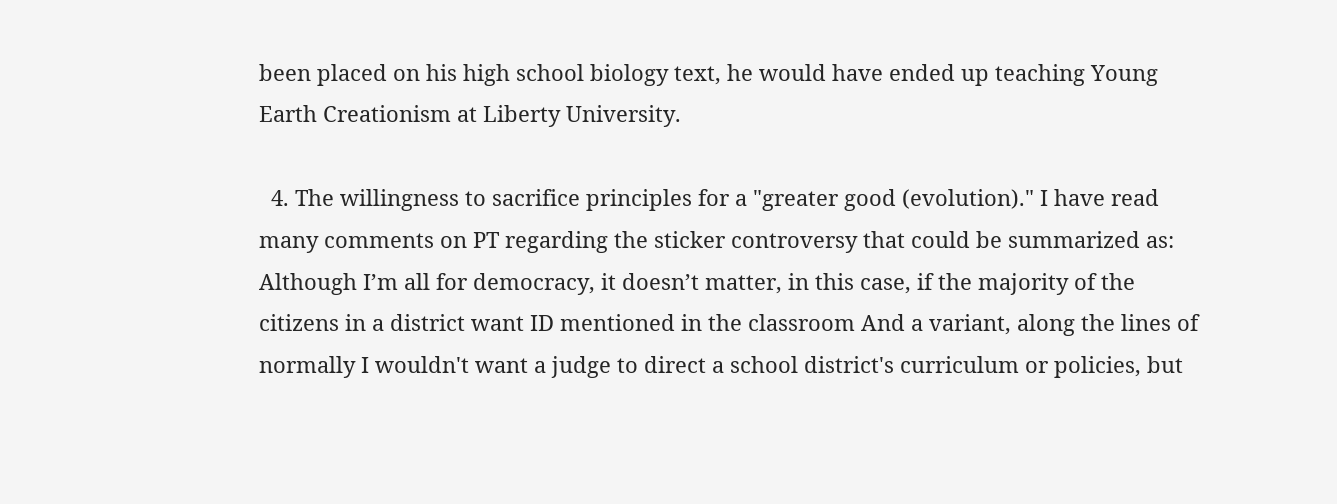been placed on his high school biology text, he would have ended up teaching Young Earth Creationism at Liberty University.

  4. The willingness to sacrifice principles for a "greater good (evolution)." I have read many comments on PT regarding the sticker controversy that could be summarized as: Although I’m all for democracy, it doesn’t matter, in this case, if the majority of the citizens in a district want ID mentioned in the classroom And a variant, along the lines of normally I wouldn't want a judge to direct a school district's curriculum or policies, but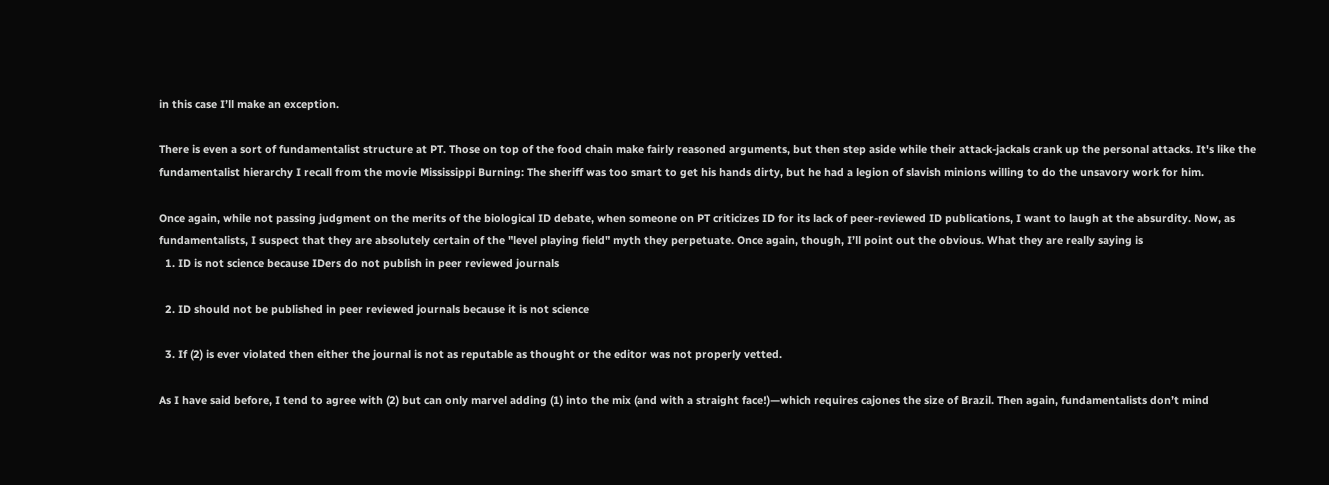in this case I’ll make an exception.

There is even a sort of fundamentalist structure at PT. Those on top of the food chain make fairly reasoned arguments, but then step aside while their attack-jackals crank up the personal attacks. It's like the fundamentalist hierarchy I recall from the movie Mississippi Burning: The sheriff was too smart to get his hands dirty, but he had a legion of slavish minions willing to do the unsavory work for him.

Once again, while not passing judgment on the merits of the biological ID debate, when someone on PT criticizes ID for its lack of peer-reviewed ID publications, I want to laugh at the absurdity. Now, as fundamentalists, I suspect that they are absolutely certain of the "level playing field" myth they perpetuate. Once again, though, I’ll point out the obvious. What they are really saying is
  1. ID is not science because IDers do not publish in peer reviewed journals

  2. ID should not be published in peer reviewed journals because it is not science

  3. If (2) is ever violated then either the journal is not as reputable as thought or the editor was not properly vetted.

As I have said before, I tend to agree with (2) but can only marvel adding (1) into the mix (and with a straight face!)—which requires cajones the size of Brazil. Then again, fundamentalists don’t mind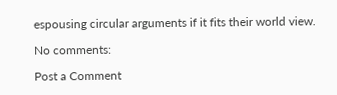espousing circular arguments if it fits their world view.

No comments:

Post a Comment